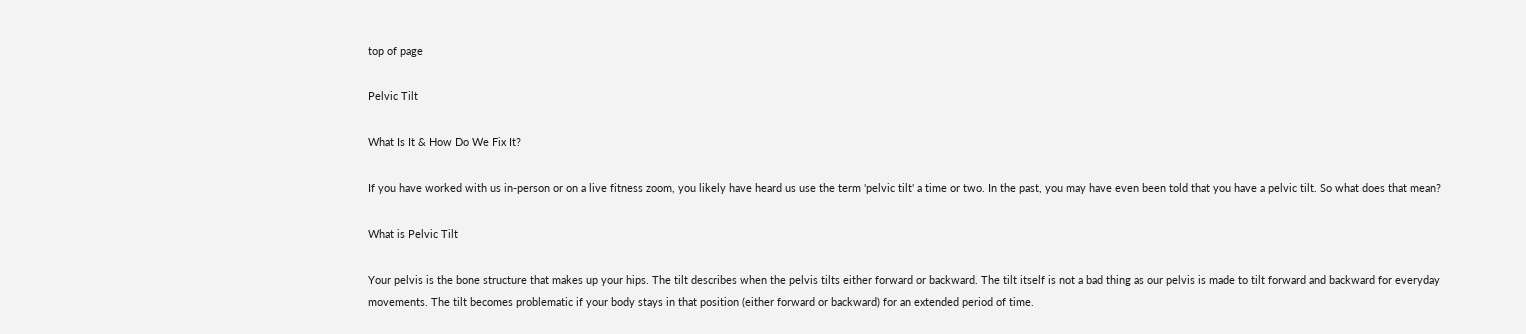top of page

Pelvic Tilt

What Is It & How Do We Fix It?

If you have worked with us in-person or on a live fitness zoom, you likely have heard us use the term 'pelvic tilt' a time or two. In the past, you may have even been told that you have a pelvic tilt. So what does that mean?

What is Pelvic Tilt

Your pelvis is the bone structure that makes up your hips. The tilt describes when the pelvis tilts either forward or backward. The tilt itself is not a bad thing as our pelvis is made to tilt forward and backward for everyday movements. The tilt becomes problematic if your body stays in that position (either forward or backward) for an extended period of time.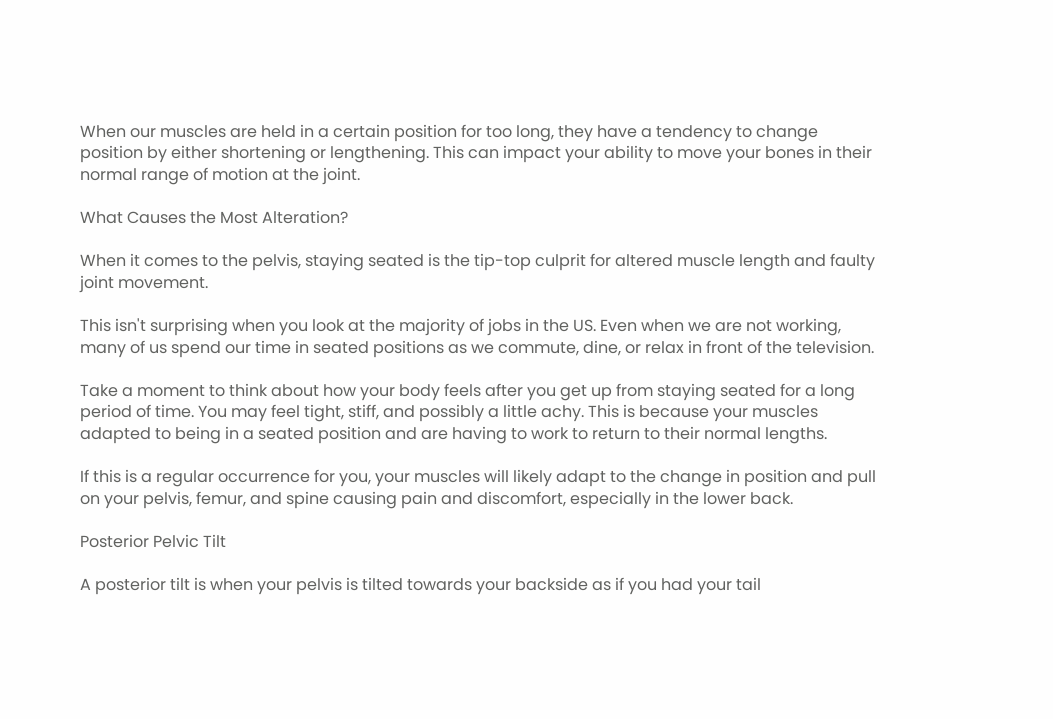When our muscles are held in a certain position for too long, they have a tendency to change position by either shortening or lengthening. This can impact your ability to move your bones in their normal range of motion at the joint.

What Causes the Most Alteration?

When it comes to the pelvis, staying seated is the tip-top culprit for altered muscle length and faulty joint movement.

This isn't surprising when you look at the majority of jobs in the US. Even when we are not working, many of us spend our time in seated positions as we commute, dine, or relax in front of the television.

Take a moment to think about how your body feels after you get up from staying seated for a long period of time. You may feel tight, stiff, and possibly a little achy. This is because your muscles adapted to being in a seated position and are having to work to return to their normal lengths.

If this is a regular occurrence for you, your muscles will likely adapt to the change in position and pull on your pelvis, femur, and spine causing pain and discomfort, especially in the lower back.

Posterior Pelvic Tilt

A posterior tilt is when your pelvis is tilted towards your backside as if you had your tail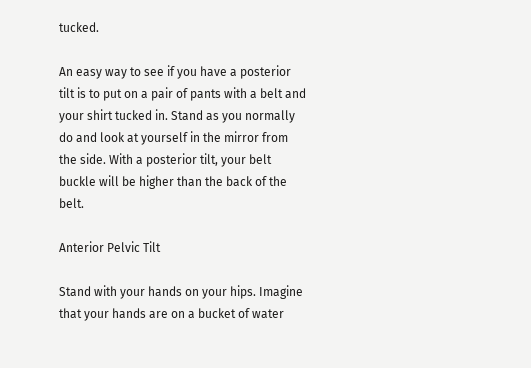tucked.

An easy way to see if you have a posterior tilt is to put on a pair of pants with a belt and your shirt tucked in. Stand as you normally do and look at yourself in the mirror from the side. With a posterior tilt, your belt buckle will be higher than the back of the belt.

Anterior Pelvic Tilt

Stand with your hands on your hips. Imagine that your hands are on a bucket of water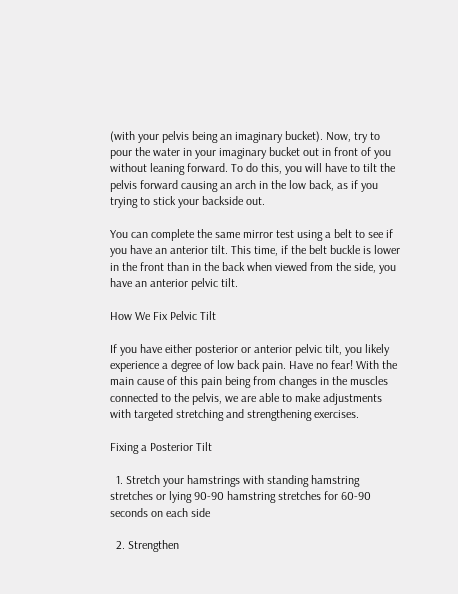(with your pelvis being an imaginary bucket). Now, try to pour the water in your imaginary bucket out in front of you without leaning forward. To do this, you will have to tilt the pelvis forward causing an arch in the low back, as if you trying to stick your backside out.

You can complete the same mirror test using a belt to see if you have an anterior tilt. This time, if the belt buckle is lower in the front than in the back when viewed from the side, you have an anterior pelvic tilt.

How We Fix Pelvic Tilt

If you have either posterior or anterior pelvic tilt, you likely experience a degree of low back pain. Have no fear! With the main cause of this pain being from changes in the muscles connected to the pelvis, we are able to make adjustments with targeted stretching and strengthening exercises.

Fixing a Posterior Tilt

  1. Stretch your hamstrings with standing hamstring stretches or lying 90-90 hamstring stretches for 60-90 seconds on each side

  2. Strengthen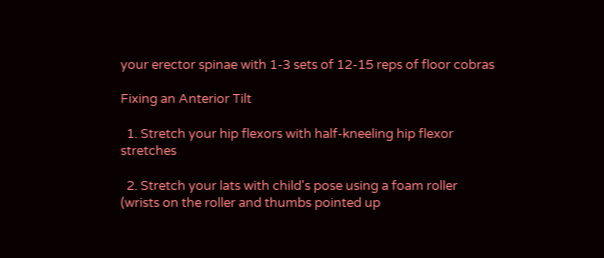your erector spinae with 1-3 sets of 12-15 reps of floor cobras

Fixing an Anterior Tilt

  1. Stretch your hip flexors with half-kneeling hip flexor stretches

  2. Stretch your lats with child's pose using a foam roller (wrists on the roller and thumbs pointed up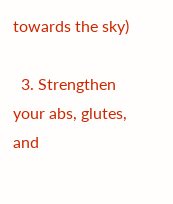towards the sky)

  3. Strengthen your abs, glutes, and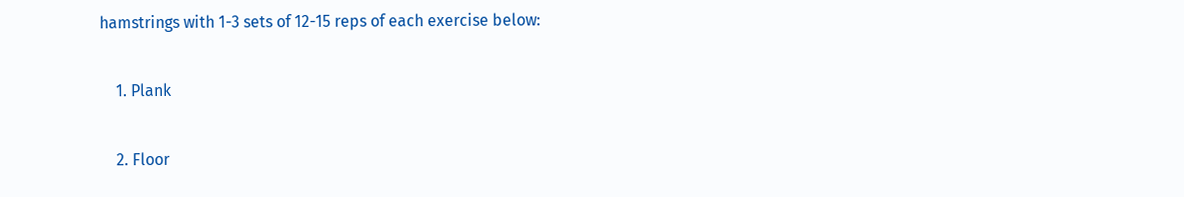hamstrings with 1-3 sets of 12-15 reps of each exercise below:

    1. Plank

    2. Floor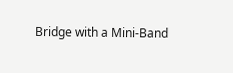Bridge with a Mini-Band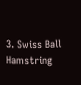3. Swiss Ball Hamstring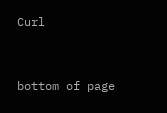Curl


bottom of page